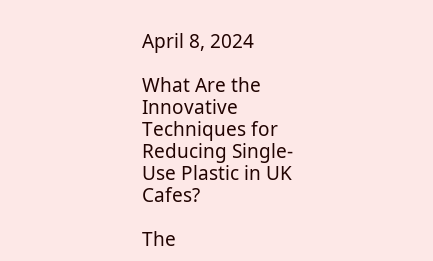April 8, 2024

What Are the Innovative Techniques for Reducing Single-Use Plastic in UK Cafes?

The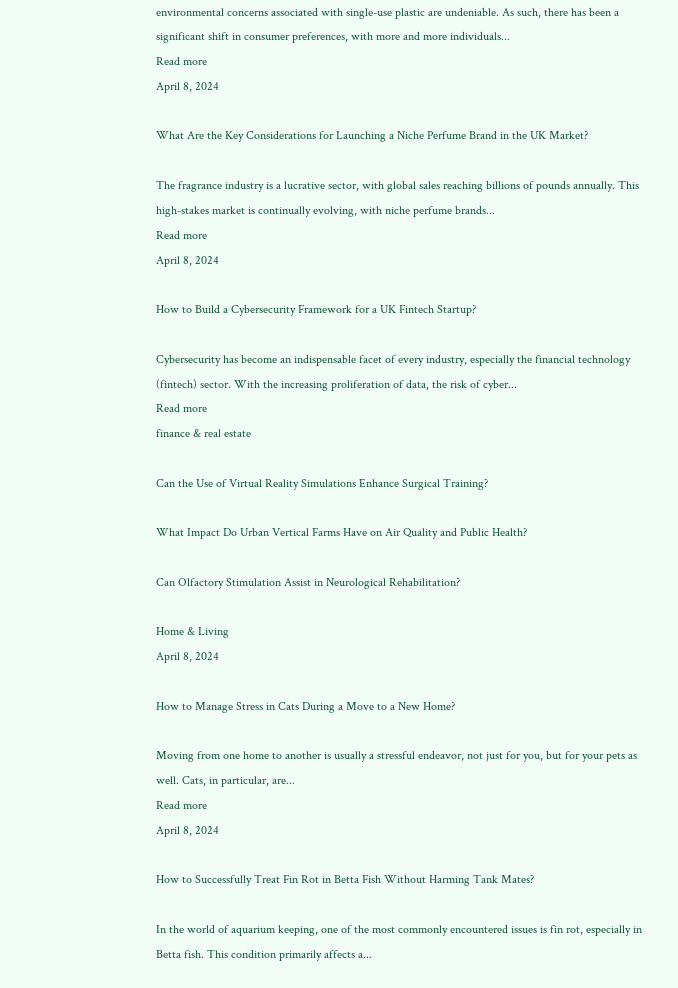environmental concerns associated with single-use plastic are undeniable. As such, there has been a significant shift in consumer preferences, with more and more individuals...
Read more
April 8, 2024

What Are the Key Considerations for Launching a Niche Perfume Brand in the UK Market?

The fragrance industry is a lucrative sector, with global sales reaching billions of pounds annually. This high-stakes market is continually evolving, with niche perfume brands...
Read more
April 8, 2024

How to Build a Cybersecurity Framework for a UK Fintech Startup?

Cybersecurity has become an indispensable facet of every industry, especially the financial technology (fintech) sector. With the increasing proliferation of data, the risk of cyber...
Read more
finance & real estate

Can the Use of Virtual Reality Simulations Enhance Surgical Training?

What Impact Do Urban Vertical Farms Have on Air Quality and Public Health?

Can Olfactory Stimulation Assist in Neurological Rehabilitation?

Home & Living
April 8, 2024

How to Manage Stress in Cats During a Move to a New Home?

Moving from one home to another is usually a stressful endeavor, not just for you, but for your pets as well. Cats, in particular, are...
Read more
April 8, 2024

How to Successfully Treat Fin Rot in Betta Fish Without Harming Tank Mates?

In the world of aquarium keeping, one of the most commonly encountered issues is fin rot, especially in Betta fish. This condition primarily affects a...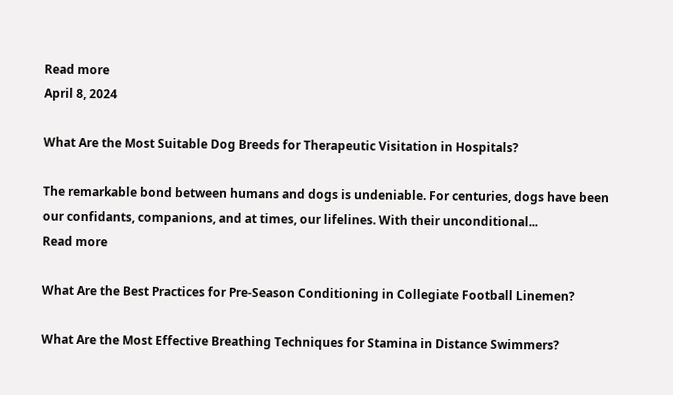Read more
April 8, 2024

What Are the Most Suitable Dog Breeds for Therapeutic Visitation in Hospitals?

The remarkable bond between humans and dogs is undeniable. For centuries, dogs have been our confidants, companions, and at times, our lifelines. With their unconditional...
Read more

What Are the Best Practices for Pre-Season Conditioning in Collegiate Football Linemen?

What Are the Most Effective Breathing Techniques for Stamina in Distance Swimmers?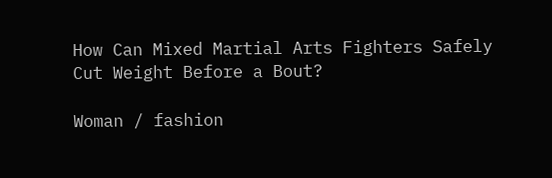How Can Mixed Martial Arts Fighters Safely Cut Weight Before a Bout?

Woman / fashion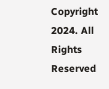Copyright 2024. All Rights Reserved